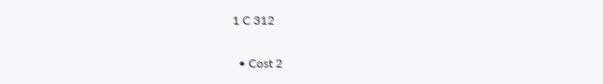1 C 312


  • Cost 2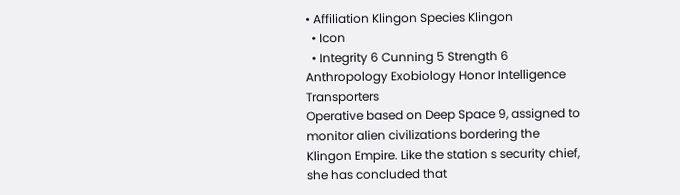• Affiliation Klingon Species Klingon
  • Icon
  • Integrity 6 Cunning 5 Strength 6
Anthropology Exobiology Honor Intelligence Transporters
Operative based on Deep Space 9, assigned to monitor alien civilizations bordering the Klingon Empire. Like the station s security chief, she has concluded that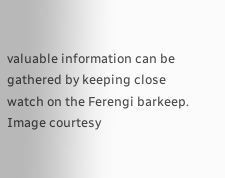valuable information can be gathered by keeping close watch on the Ferengi barkeep.
Image courtesy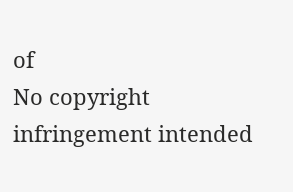of
No copyright infringement intended